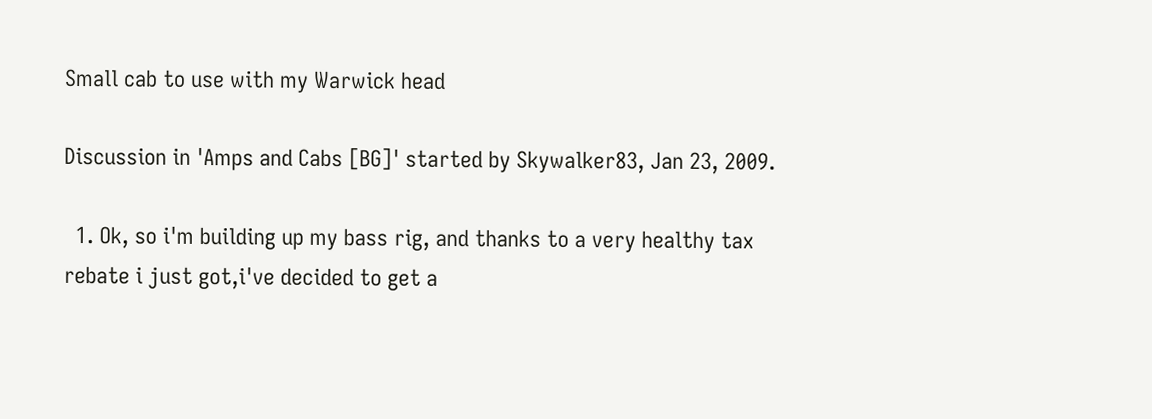Small cab to use with my Warwick head

Discussion in 'Amps and Cabs [BG]' started by Skywalker83, Jan 23, 2009.

  1. Ok, so i'm building up my bass rig, and thanks to a very healthy tax rebate i just got,i've decided to get a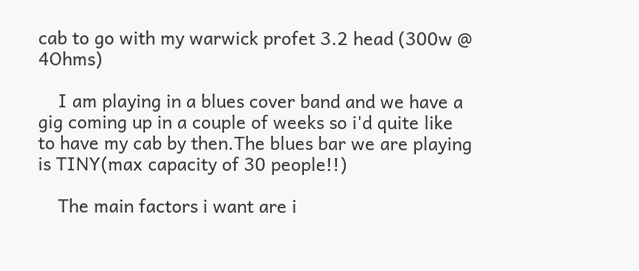cab to go with my warwick profet 3.2 head (300w @ 4Ohms)

    I am playing in a blues cover band and we have a gig coming up in a couple of weeks so i'd quite like to have my cab by then.The blues bar we are playing is TINY(max capacity of 30 people!!)

    The main factors i want are i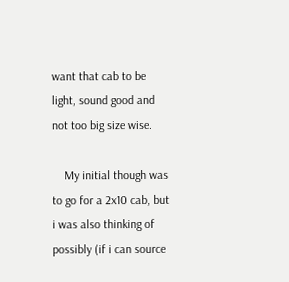want that cab to be light, sound good and not too big size wise.

    My initial though was to go for a 2x10 cab, but i was also thinking of possibly (if i can source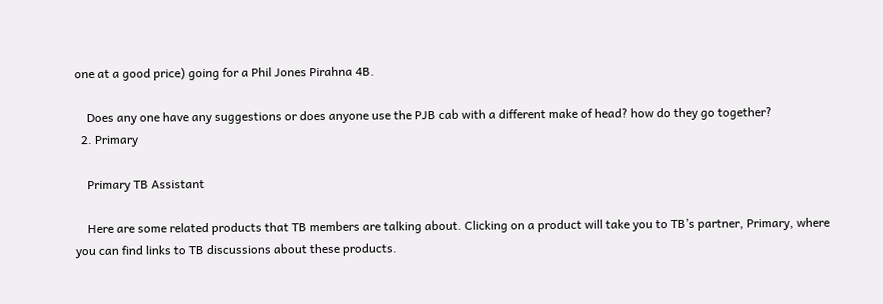one at a good price) going for a Phil Jones Pirahna 4B.

    Does any one have any suggestions or does anyone use the PJB cab with a different make of head? how do they go together?
  2. Primary

    Primary TB Assistant

    Here are some related products that TB members are talking about. Clicking on a product will take you to TB’s partner, Primary, where you can find links to TB discussions about these products.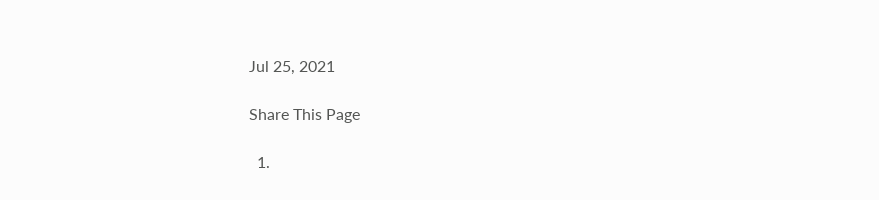Jul 25, 2021

Share This Page

  1.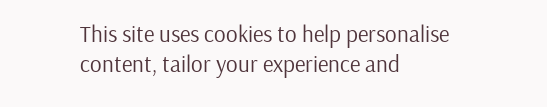This site uses cookies to help personalise content, tailor your experience and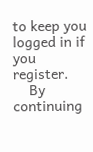to keep you logged in if you register.
    By continuing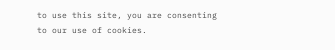to use this site, you are consenting to our use of cookies.